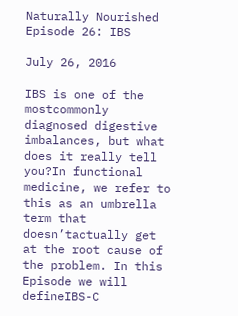Naturally Nourished Episode 26: IBS

July 26, 2016

IBS is one of the mostcommonly diagnosed digestive imbalances, but what does it really tell you?In functional medicine, we refer to this as an umbrella term that doesn’tactually get at the root cause of the problem. In this Episode we will defineIBS-C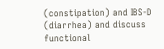(constipation) and IBS-D (diarrhea) and discuss functional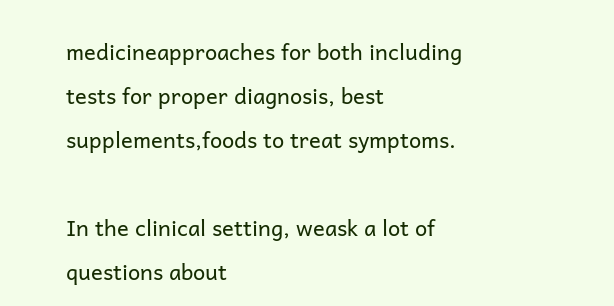medicineapproaches for both including tests for proper diagnosis, best supplements,foods to treat symptoms.

In the clinical setting, weask a lot of questions about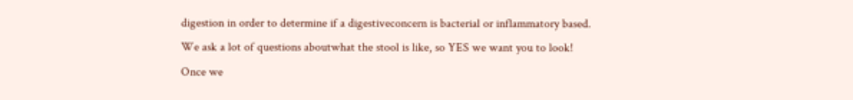digestion in order to determine if a digestiveconcern is bacterial or inflammatory based. We ask a lot of questions aboutwhat the stool is like, so YES we want you to look!  Once we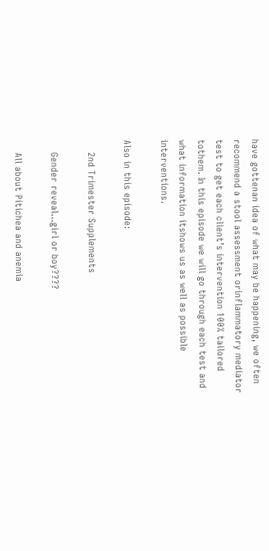have gottenan idea of what may be happening, we often recommend a stool assessment orinflammatory mediator test to get each client’s intervention 100% tailored tothem. In this episode we will go through each test and what information itshows us as well as possible interventions.

Also in this episode:

    2nd Trimester Supplements

    Gender reveal…girl or boy????

    All about Pitichea and anemia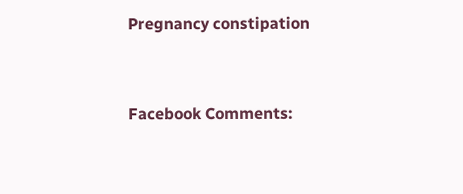Pregnancy constipation


Facebook Comments: